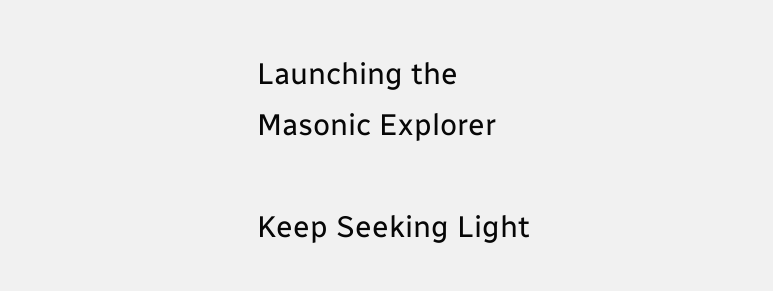Launching the Masonic Explorer

Keep Seeking Light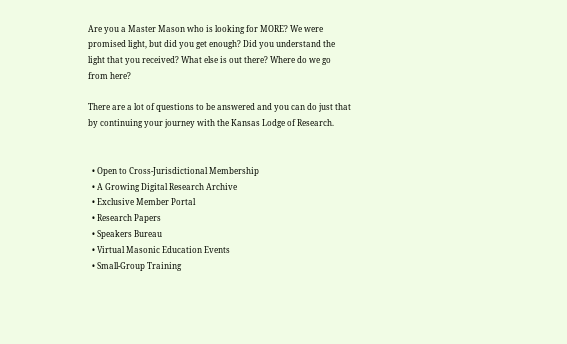Are you a Master Mason who is looking for MORE? We were promised light, but did you get enough? Did you understand the light that you received? What else is out there? Where do we go from here?

There are a lot of questions to be answered and you can do just that by continuing your journey with the Kansas Lodge of Research.


  • Open to Cross-Jurisdictional Membership
  • A Growing Digital Research Archive
  • Exclusive Member Portal
  • Research Papers
  • Speakers Bureau
  • Virtual Masonic Education Events
  • Small-Group Training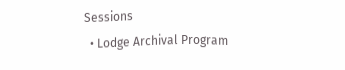Sessions
  • Lodge Archival Program